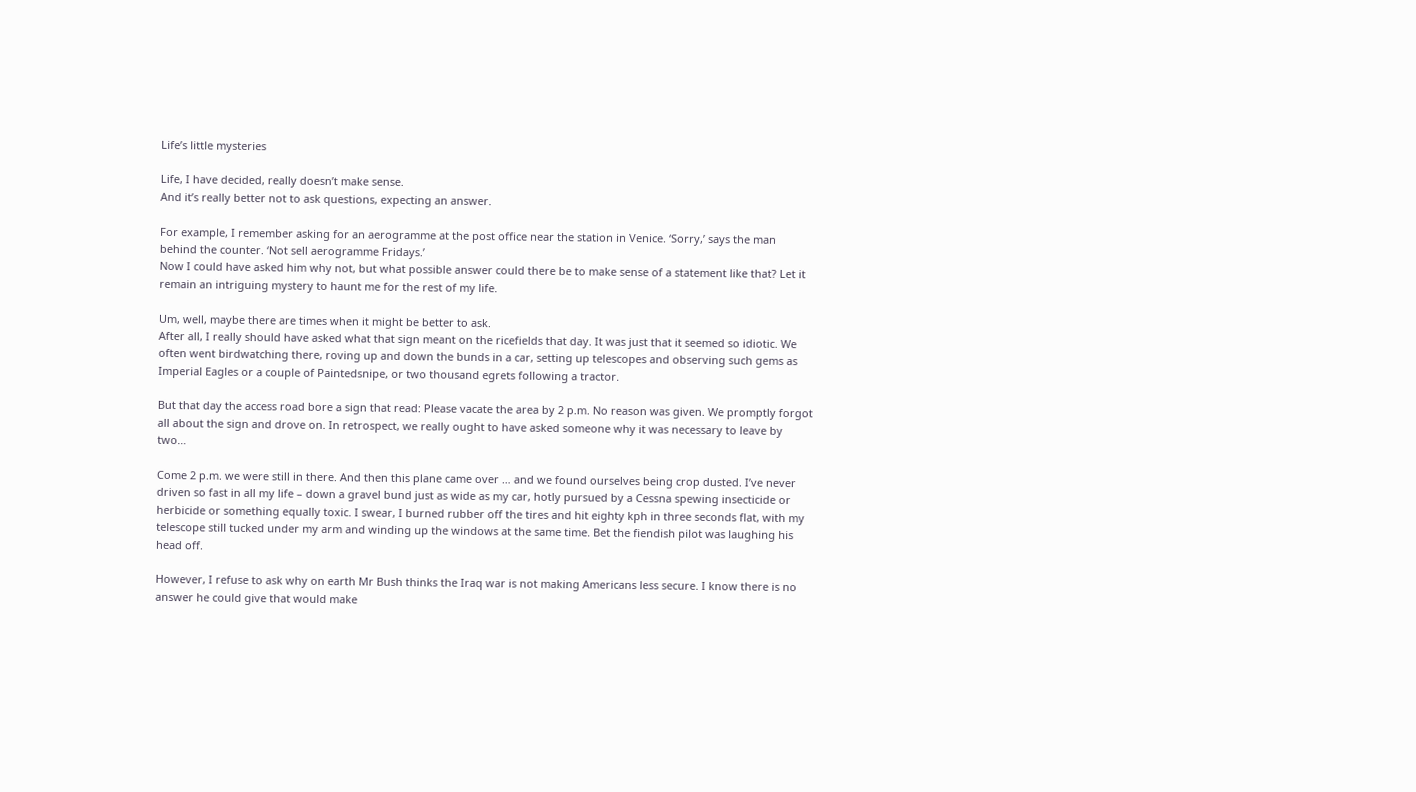Life’s little mysteries

Life, I have decided, really doesn’t make sense.
And it’s really better not to ask questions, expecting an answer.

For example, I remember asking for an aerogramme at the post office near the station in Venice. ‘Sorry,’ says the man behind the counter. ‘Not sell aerogramme Fridays.’
Now I could have asked him why not, but what possible answer could there be to make sense of a statement like that? Let it remain an intriguing mystery to haunt me for the rest of my life.

Um, well, maybe there are times when it might be better to ask.
After all, I really should have asked what that sign meant on the ricefields that day. It was just that it seemed so idiotic. We often went birdwatching there, roving up and down the bunds in a car, setting up telescopes and observing such gems as Imperial Eagles or a couple of Paintedsnipe, or two thousand egrets following a tractor.

But that day the access road bore a sign that read: Please vacate the area by 2 p.m. No reason was given. We promptly forgot all about the sign and drove on. In retrospect, we really ought to have asked someone why it was necessary to leave by two…

Come 2 p.m. we were still in there. And then this plane came over … and we found ourselves being crop dusted. I’ve never driven so fast in all my life – down a gravel bund just as wide as my car, hotly pursued by a Cessna spewing insecticide or herbicide or something equally toxic. I swear, I burned rubber off the tires and hit eighty kph in three seconds flat, with my telescope still tucked under my arm and winding up the windows at the same time. Bet the fiendish pilot was laughing his head off.

However, I refuse to ask why on earth Mr Bush thinks the Iraq war is not making Americans less secure. I know there is no answer he could give that would make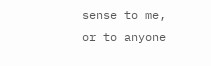sense to me, or to anyone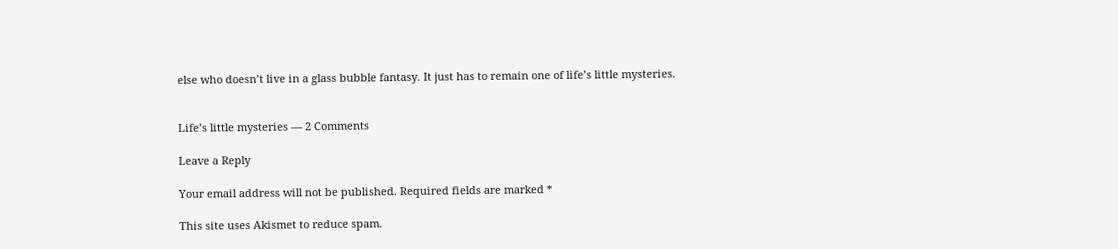else who doesn’t live in a glass bubble fantasy. It just has to remain one of life’s little mysteries.


Life’s little mysteries — 2 Comments

Leave a Reply

Your email address will not be published. Required fields are marked *

This site uses Akismet to reduce spam.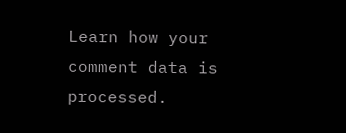Learn how your comment data is processed.